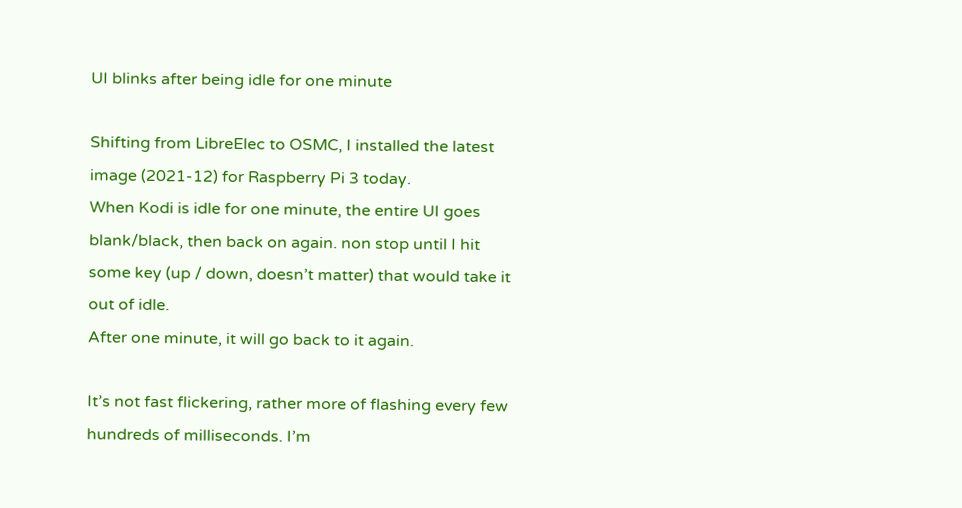UI blinks after being idle for one minute

Shifting from LibreElec to OSMC, I installed the latest image (2021-12) for Raspberry Pi 3 today.
When Kodi is idle for one minute, the entire UI goes blank/black, then back on again. non stop until I hit some key (up / down, doesn’t matter) that would take it out of idle.
After one minute, it will go back to it again.

It’s not fast flickering, rather more of flashing every few hundreds of milliseconds. I’m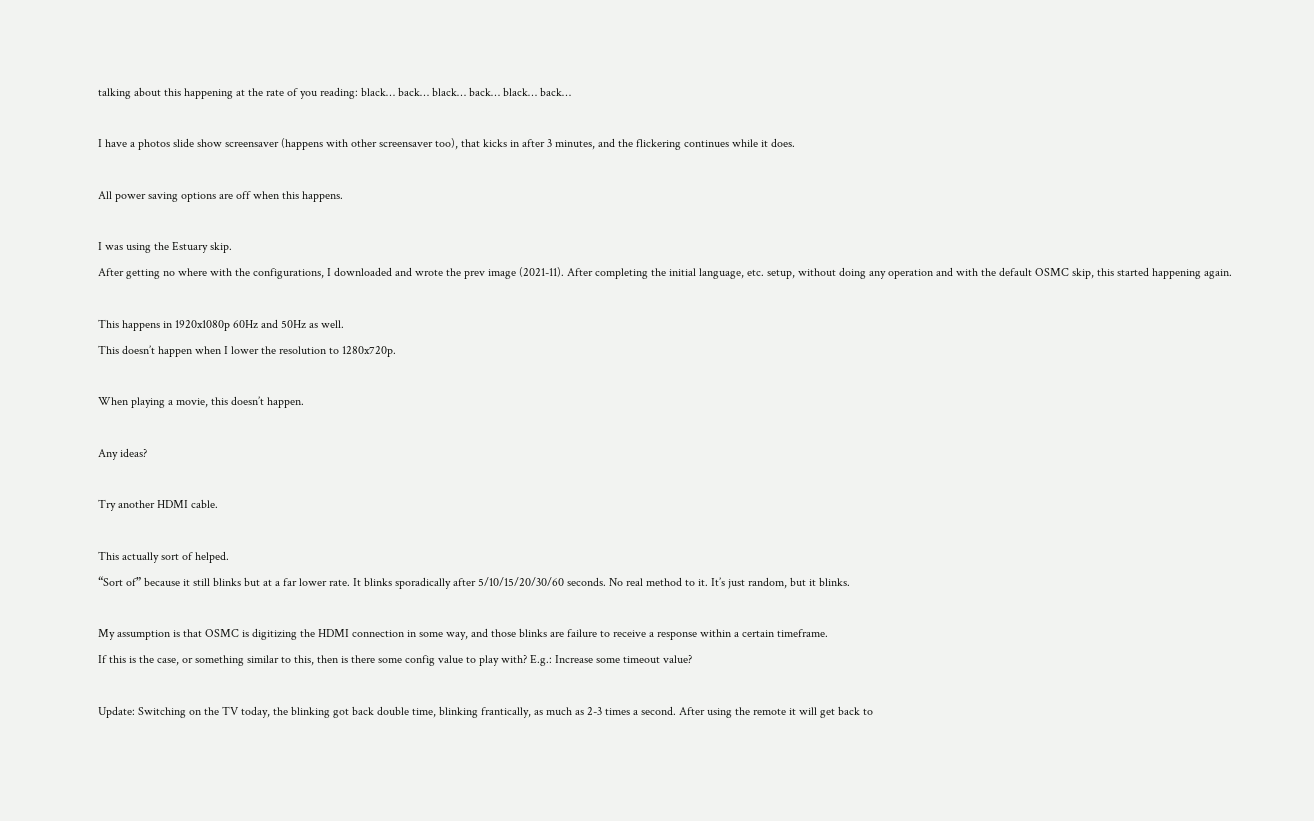talking about this happening at the rate of you reading: black… back… black… back… black… back…

I have a photos slide show screensaver (happens with other screensaver too), that kicks in after 3 minutes, and the flickering continues while it does.

All power saving options are off when this happens.

I was using the Estuary skip.
After getting no where with the configurations, I downloaded and wrote the prev image (2021-11). After completing the initial language, etc. setup, without doing any operation and with the default OSMC skip, this started happening again.

This happens in 1920x1080p 60Hz and 50Hz as well.
This doesn’t happen when I lower the resolution to 1280x720p.

When playing a movie, this doesn’t happen.

Any ideas?

Try another HDMI cable.

This actually sort of helped.
“Sort of” because it still blinks but at a far lower rate. It blinks sporadically after 5/10/15/20/30/60 seconds. No real method to it. It’s just random, but it blinks.

My assumption is that OSMC is digitizing the HDMI connection in some way, and those blinks are failure to receive a response within a certain timeframe.
If this is the case, or something similar to this, then is there some config value to play with? E.g.: Increase some timeout value?

Update: Switching on the TV today, the blinking got back double time, blinking frantically, as much as 2-3 times a second. After using the remote it will get back to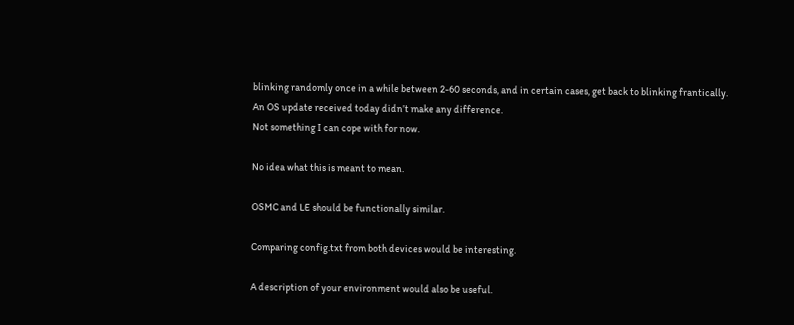blinking randomly once in a while between 2-60 seconds, and in certain cases, get back to blinking frantically.
An OS update received today didn’t make any difference.
Not something I can cope with for now.

No idea what this is meant to mean.

OSMC and LE should be functionally similar.

Comparing config.txt from both devices would be interesting.

A description of your environment would also be useful.